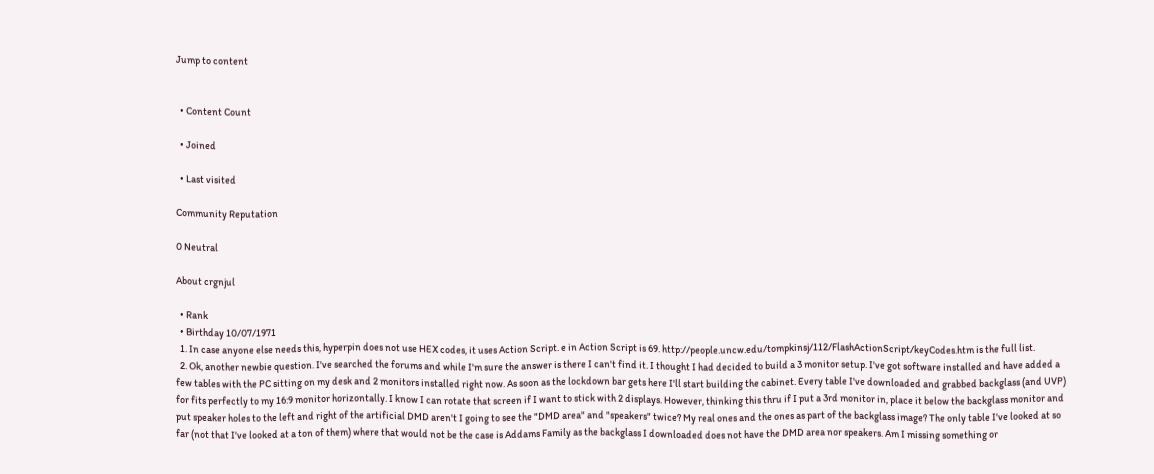Jump to content


  • Content Count

  • Joined

  • Last visited

Community Reputation

0 Neutral

About crgnjul

  • Rank
  • Birthday 10/07/1971
  1. In case anyone else needs this, hyperpin does not use HEX codes, it uses Action Script. e in Action Script is 69. http://people.uncw.edu/tompkinsj/112/FlashActionScript/keyCodes.htm is the full list.
  2. Ok, another newbie question. I've searched the forums and while I'm sure the answer is there I can't find it. I thought I had decided to build a 3 monitor setup. I've got software installed and have added a few tables with the PC sitting on my desk and 2 monitors installed right now. As soon as the lockdown bar gets here I'll start building the cabinet. Every table I've downloaded and grabbed backglass (and UVP) for fits perfectly to my 16:9 monitor horizontally. I know I can rotate that screen if I want to stick with 2 displays. However, thinking this thru if I put a 3rd monitor in, place it below the backglass monitor and put speaker holes to the left and right of the artificial DMD aren't I going to see the "DMD area" and "speakers" twice? My real ones and the ones as part of the backglass image? The only table I've looked at so far (not that I've looked at a ton of them) where that would not be the case is Addams Family as the backglass I downloaded does not have the DMD area nor speakers. Am I missing something or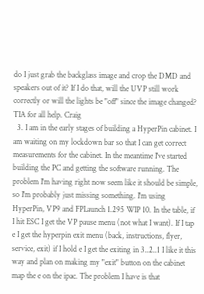do I just grab the backglass image and crop the DMD and speakers out of it? If I do that, will the UVP still work correctly or will the lights be "off" since the image changed? TIA for all help. Craig
  3. I am in the early stages of building a HyperPin cabinet. I am waiting on my lockdown bar so that I can get correct measurements for the cabinet. In the meantime I've started building the PC and getting the software running. The problem I'm having right now seem like it should be simple, so I'm probably just missing something. I'm using HyperPin, VP9 and FPLaunch 1.295 WIP 10. In the table, if I hit ESC I get the VP pause menu (not what I want). If I tap e I get the hyperpin exit menu (back, instructions, flyer, service, exit) if I hold e I get the exiting in 3..2..1 I like it this way and plan on making my "exit" button on the cabinet map the e on the ipac. The problem I have is that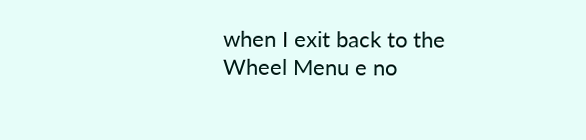when I exit back to the Wheel Menu e no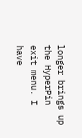longer brings up the HyperPin exit menu. I have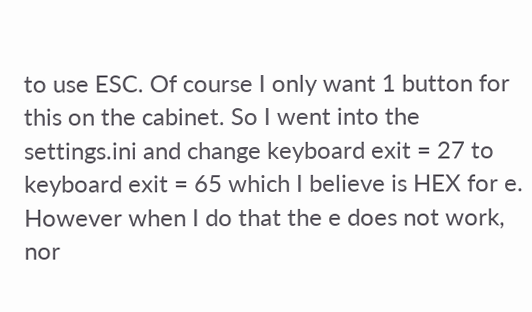to use ESC. Of course I only want 1 button for this on the cabinet. So I went into the settings.ini and change keyboard exit = 27 to keyboard exit = 65 which I believe is HEX for e. However when I do that the e does not work, nor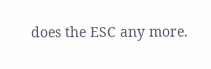does the ESC any more.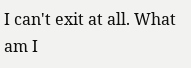I can't exit at all. What am I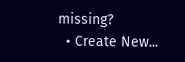missing?
  • Create New...